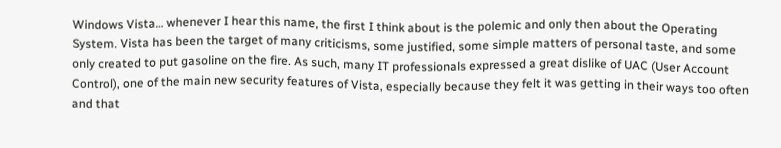Windows Vista… whenever I hear this name, the first I think about is the polemic and only then about the Operating System. Vista has been the target of many criticisms, some justified, some simple matters of personal taste, and some only created to put gasoline on the fire. As such, many IT professionals expressed a great dislike of UAC (User Account Control), one of the main new security features of Vista, especially because they felt it was getting in their ways too often and that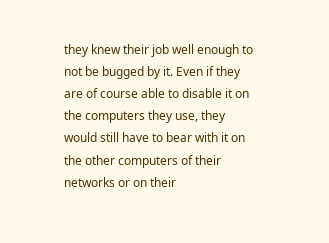they knew their job well enough to not be bugged by it. Even if they are of course able to disable it on the computers they use, they would still have to bear with it on the other computers of their networks or on their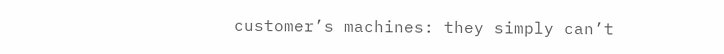customer’s machines: they simply can’t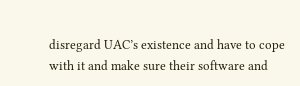disregard UAC’s existence and have to cope with it and make sure their software and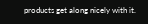products get along nicely with it.